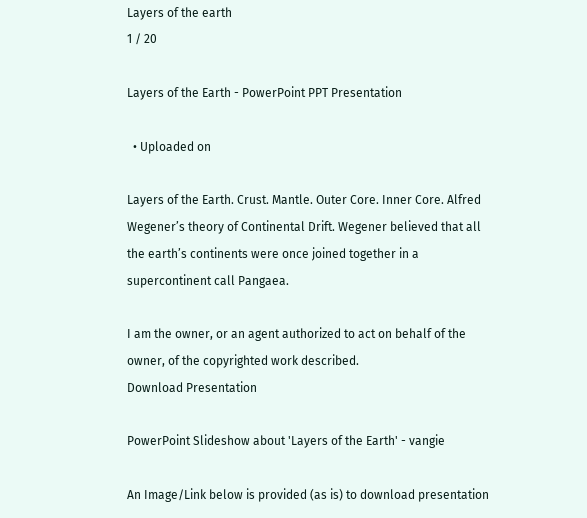Layers of the earth
1 / 20

Layers of the Earth - PowerPoint PPT Presentation

  • Uploaded on

Layers of the Earth. Crust. Mantle. Outer Core. Inner Core. Alfred Wegener’s theory of Continental Drift. Wegener believed that all the earth’s continents were once joined together in a supercontinent call Pangaea.

I am the owner, or an agent authorized to act on behalf of the owner, of the copyrighted work described.
Download Presentation

PowerPoint Slideshow about 'Layers of the Earth' - vangie

An Image/Link below is provided (as is) to download presentation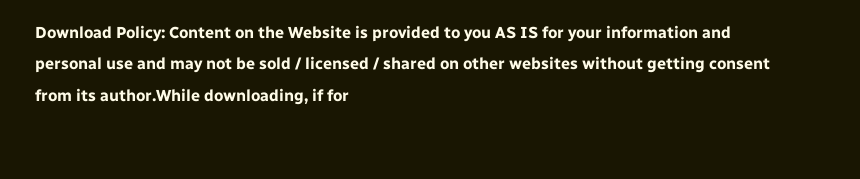Download Policy: Content on the Website is provided to you AS IS for your information and personal use and may not be sold / licensed / shared on other websites without getting consent from its author.While downloading, if for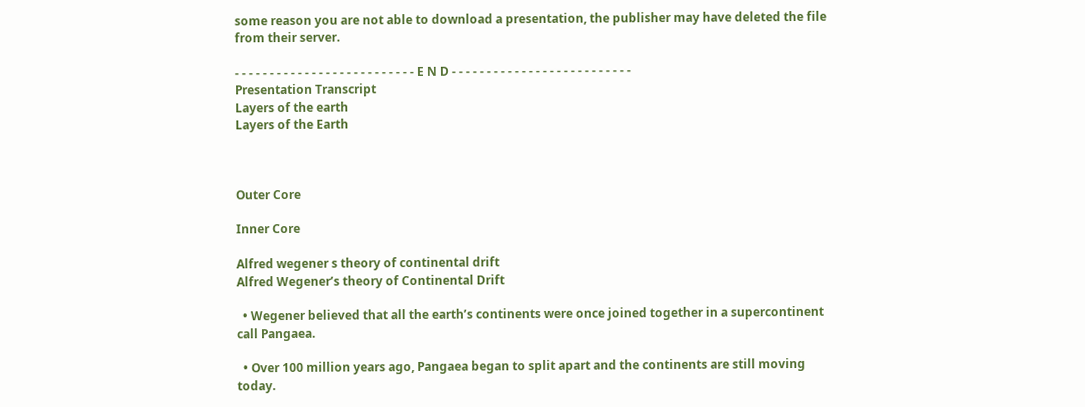some reason you are not able to download a presentation, the publisher may have deleted the file from their server.

- - - - - - - - - - - - - - - - - - - - - - - - - - E N D - - - - - - - - - - - - - - - - - - - - - - - - - -
Presentation Transcript
Layers of the earth
Layers of the Earth



Outer Core

Inner Core

Alfred wegener s theory of continental drift
Alfred Wegener’s theory of Continental Drift

  • Wegener believed that all the earth’s continents were once joined together in a supercontinent call Pangaea.

  • Over 100 million years ago, Pangaea began to split apart and the continents are still moving today.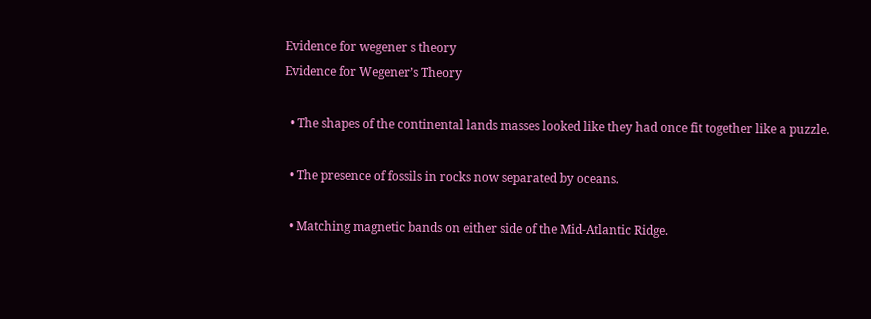Evidence for wegener s theory
Evidence for Wegener’s Theory

  • The shapes of the continental lands masses looked like they had once fit together like a puzzle.

  • The presence of fossils in rocks now separated by oceans.

  • Matching magnetic bands on either side of the Mid-Atlantic Ridge.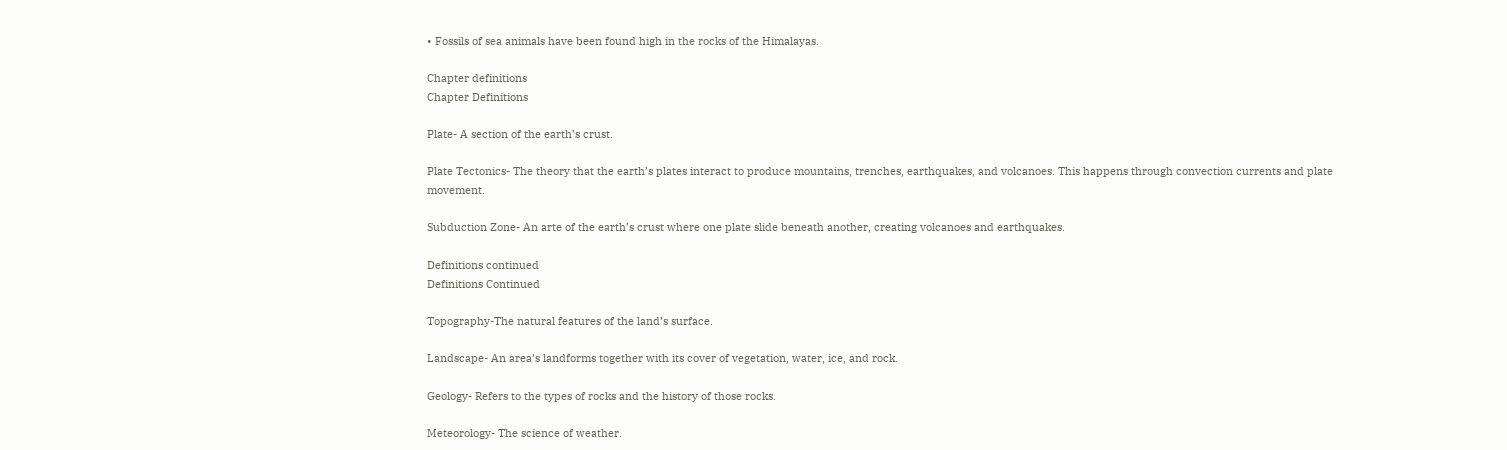• Fossils of sea animals have been found high in the rocks of the Himalayas.

Chapter definitions
Chapter Definitions

Plate- A section of the earth’s crust.

Plate Tectonics- The theory that the earth’s plates interact to produce mountains, trenches, earthquakes, and volcanoes. This happens through convection currents and plate movement.

Subduction Zone- An arte of the earth’s crust where one plate slide beneath another, creating volcanoes and earthquakes.

Definitions continued
Definitions Continued

Topography-The natural features of the land’s surface.

Landscape- An area’s landforms together with its cover of vegetation, water, ice, and rock.

Geology- Refers to the types of rocks and the history of those rocks.

Meteorology- The science of weather.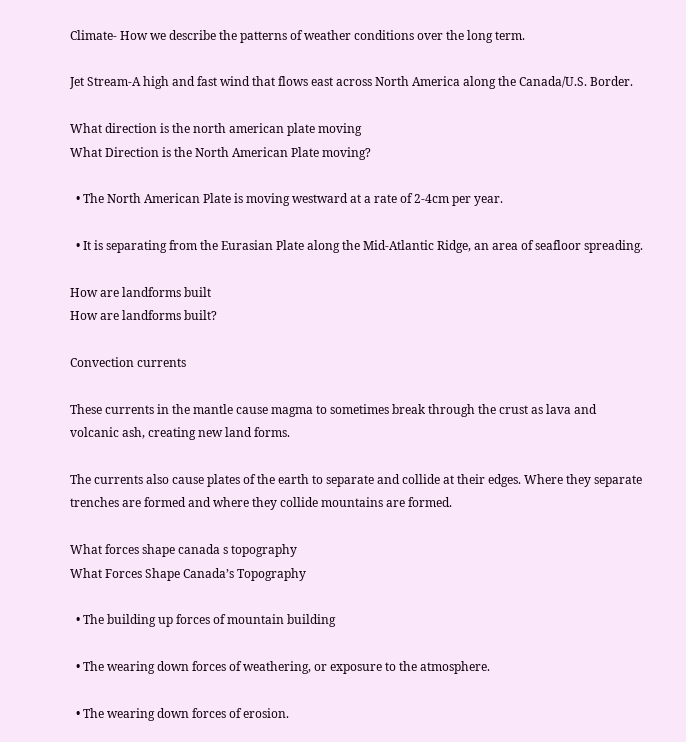Climate- How we describe the patterns of weather conditions over the long term.

Jet Stream-A high and fast wind that flows east across North America along the Canada/U.S. Border.

What direction is the north american plate moving
What Direction is the North American Plate moving?

  • The North American Plate is moving westward at a rate of 2-4cm per year.

  • It is separating from the Eurasian Plate along the Mid-Atlantic Ridge, an area of seafloor spreading.

How are landforms built
How are landforms built?

Convection currents

These currents in the mantle cause magma to sometimes break through the crust as lava and volcanic ash, creating new land forms.

The currents also cause plates of the earth to separate and collide at their edges. Where they separate trenches are formed and where they collide mountains are formed.

What forces shape canada s topography
What Forces Shape Canada’s Topography

  • The building up forces of mountain building

  • The wearing down forces of weathering, or exposure to the atmosphere.

  • The wearing down forces of erosion.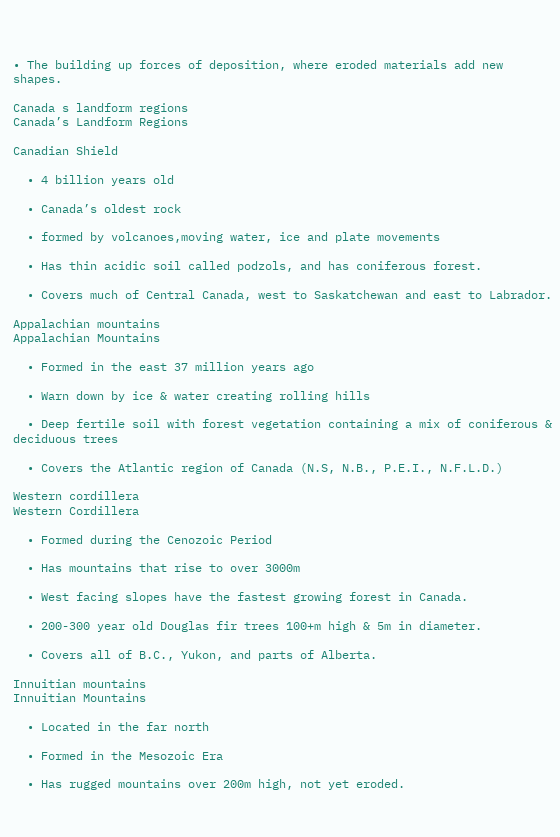• The building up forces of deposition, where eroded materials add new shapes.

Canada s landform regions
Canada’s Landform Regions

Canadian Shield

  • 4 billion years old

  • Canada’s oldest rock

  • formed by volcanoes,moving water, ice and plate movements

  • Has thin acidic soil called podzols, and has coniferous forest.

  • Covers much of Central Canada, west to Saskatchewan and east to Labrador.

Appalachian mountains
Appalachian Mountains

  • Formed in the east 37 million years ago

  • Warn down by ice & water creating rolling hills

  • Deep fertile soil with forest vegetation containing a mix of coniferous & deciduous trees

  • Covers the Atlantic region of Canada (N.S, N.B., P.E.I., N.F.L.D.)

Western cordillera
Western Cordillera

  • Formed during the Cenozoic Period

  • Has mountains that rise to over 3000m

  • West facing slopes have the fastest growing forest in Canada.

  • 200-300 year old Douglas fir trees 100+m high & 5m in diameter.

  • Covers all of B.C., Yukon, and parts of Alberta.

Innuitian mountains
Innuitian Mountains

  • Located in the far north

  • Formed in the Mesozoic Era

  • Has rugged mountains over 200m high, not yet eroded.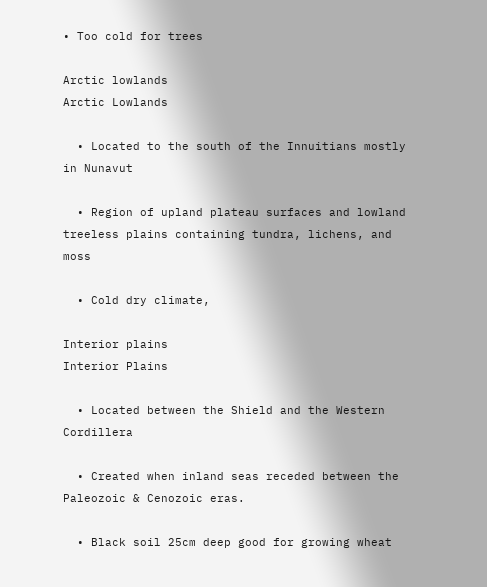• Too cold for trees

Arctic lowlands
Arctic Lowlands

  • Located to the south of the Innuitians mostly in Nunavut

  • Region of upland plateau surfaces and lowland treeless plains containing tundra, lichens, and moss

  • Cold dry climate,

Interior plains
Interior Plains

  • Located between the Shield and the Western Cordillera

  • Created when inland seas receded between the Paleozoic & Cenozoic eras.

  • Black soil 25cm deep good for growing wheat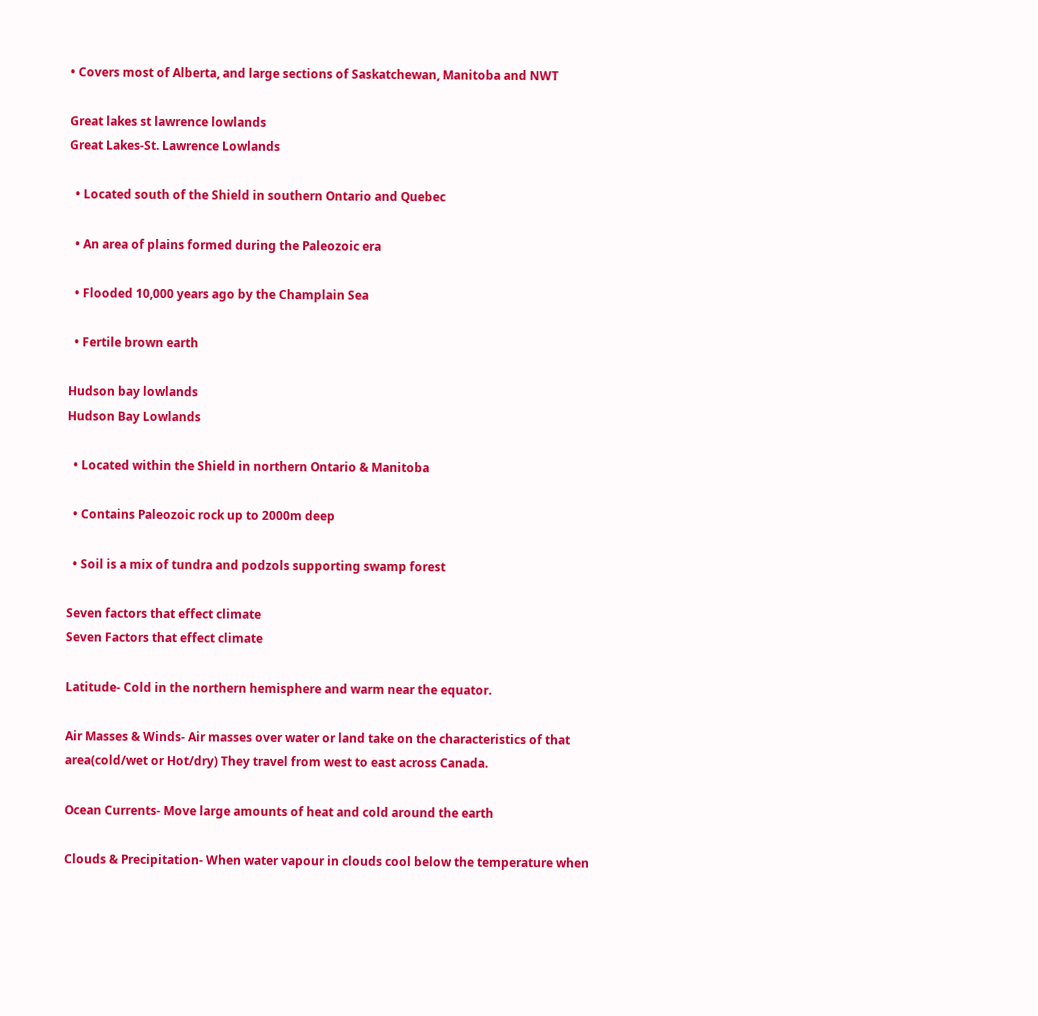• Covers most of Alberta, and large sections of Saskatchewan, Manitoba and NWT

Great lakes st lawrence lowlands
Great Lakes-St. Lawrence Lowlands

  • Located south of the Shield in southern Ontario and Quebec

  • An area of plains formed during the Paleozoic era

  • Flooded 10,000 years ago by the Champlain Sea

  • Fertile brown earth

Hudson bay lowlands
Hudson Bay Lowlands

  • Located within the Shield in northern Ontario & Manitoba

  • Contains Paleozoic rock up to 2000m deep

  • Soil is a mix of tundra and podzols supporting swamp forest

Seven factors that effect climate
Seven Factors that effect climate

Latitude- Cold in the northern hemisphere and warm near the equator.

Air Masses & Winds- Air masses over water or land take on the characteristics of that area(cold/wet or Hot/dry) They travel from west to east across Canada.

Ocean Currents- Move large amounts of heat and cold around the earth

Clouds & Precipitation- When water vapour in clouds cool below the temperature when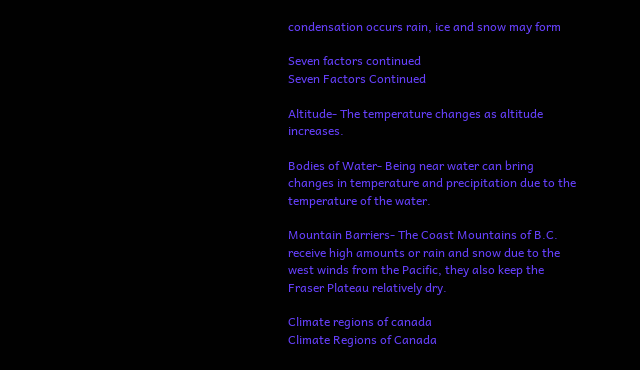condensation occurs rain, ice and snow may form

Seven factors continued
Seven Factors Continued

Altitude- The temperature changes as altitude increases.

Bodies of Water- Being near water can bring changes in temperature and precipitation due to the temperature of the water.

Mountain Barriers- The Coast Mountains of B.C. receive high amounts or rain and snow due to the west winds from the Pacific, they also keep the Fraser Plateau relatively dry.

Climate regions of canada
Climate Regions of Canada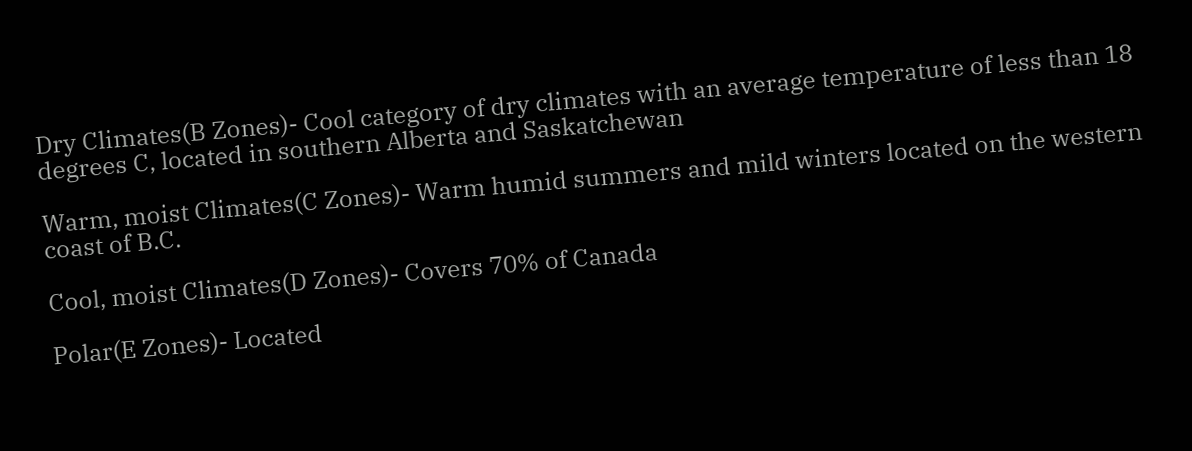Dry Climates(B Zones)- Cool category of dry climates with an average temperature of less than 18 degrees C, located in southern Alberta and Saskatchewan

Warm, moist Climates(C Zones)- Warm humid summers and mild winters located on the western coast of B.C.

Cool, moist Climates(D Zones)- Covers 70% of Canada

Polar(E Zones)- Located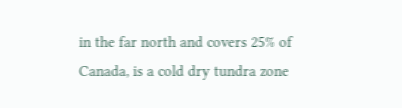in the far north and covers 25% of Canada, is a cold dry tundra zone